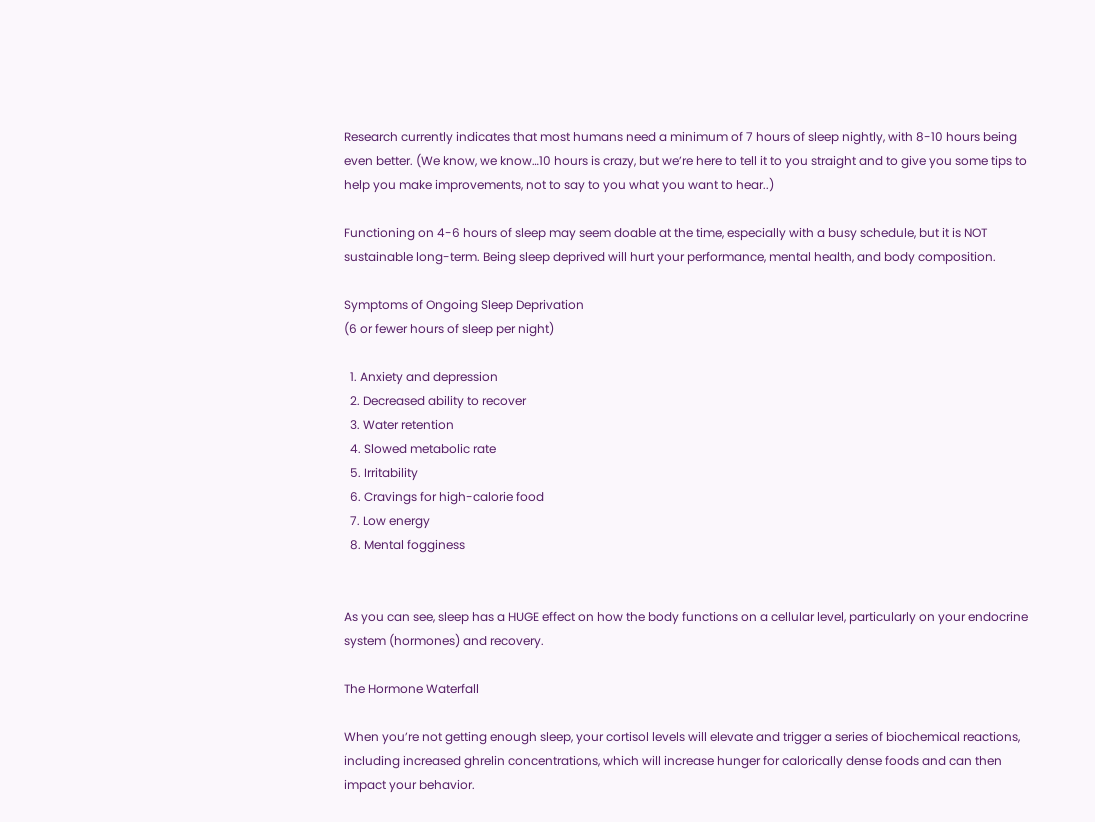Research currently indicates that most humans need a minimum of 7 hours of sleep nightly, with 8-10 hours being even better. (We know, we know…10 hours is crazy, but we’re here to tell it to you straight and to give you some tips to help you make improvements, not to say to you what you want to hear..)

Functioning on 4-6 hours of sleep may seem doable at the time, especially with a busy schedule, but it is NOT sustainable long-term. Being sleep deprived will hurt your performance, mental health, and body composition.

Symptoms of Ongoing Sleep Deprivation
(6 or fewer hours of sleep per night)

  1. Anxiety and depression
  2. Decreased ability to recover
  3. Water retention
  4. Slowed metabolic rate
  5. Irritability
  6. Cravings for high-calorie food
  7. Low energy
  8. Mental fogginess


As you can see, sleep has a HUGE effect on how the body functions on a cellular level, particularly on your endocrine system (hormones) and recovery.

The Hormone Waterfall

When you’re not getting enough sleep, your cortisol levels will elevate and trigger a series of biochemical reactions, including increased ghrelin concentrations, which will increase hunger for calorically dense foods and can then impact your behavior.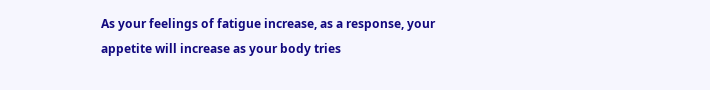As your feelings of fatigue increase, as a response, your appetite will increase as your body tries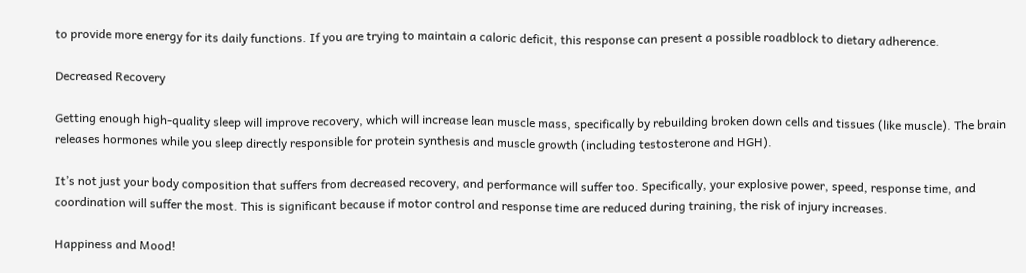to provide more energy for its daily functions. If you are trying to maintain a caloric deficit, this response can present a possible roadblock to dietary adherence.

Decreased Recovery

Getting enough high-quality sleep will improve recovery, which will increase lean muscle mass, specifically by rebuilding broken down cells and tissues (like muscle). The brain releases hormones while you sleep directly responsible for protein synthesis and muscle growth (including testosterone and HGH).

It’s not just your body composition that suffers from decreased recovery, and performance will suffer too. Specifically, your explosive power, speed, response time, and coordination will suffer the most. This is significant because if motor control and response time are reduced during training, the risk of injury increases.

Happiness and Mood!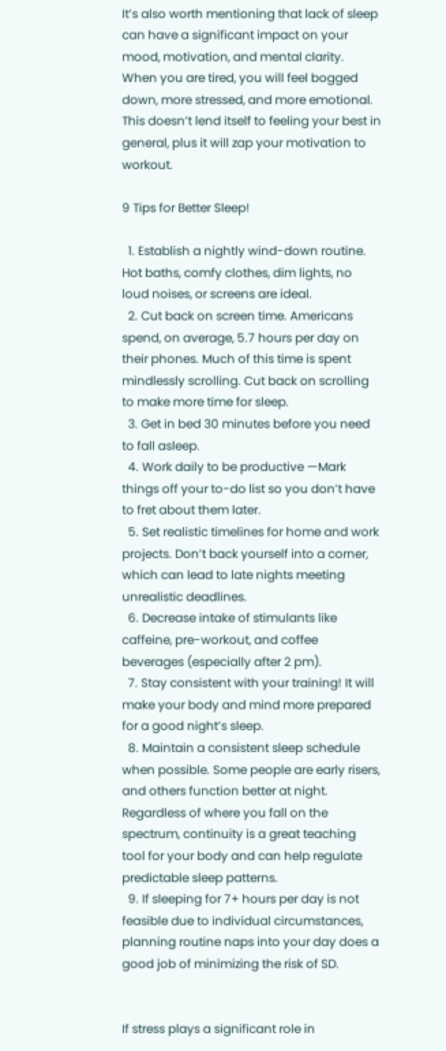It’s also worth mentioning that lack of sleep can have a significant impact on your mood, motivation, and mental clarity. When you are tired, you will feel bogged down, more stressed, and more emotional. This doesn’t lend itself to feeling your best in general, plus it will zap your motivation to workout.

9 Tips for Better Sleep!

  1. Establish a nightly wind-down routine. Hot baths, comfy clothes, dim lights, no loud noises, or screens are ideal.
  2. Cut back on screen time. Americans spend, on average, 5.7 hours per day on their phones. Much of this time is spent mindlessly scrolling. Cut back on scrolling to make more time for sleep.
  3. Get in bed 30 minutes before you need to fall asleep.
  4. Work daily to be productive —Mark things off your to-do list so you don’t have to fret about them later.
  5. Set realistic timelines for home and work projects. Don’t back yourself into a corner, which can lead to late nights meeting unrealistic deadlines.
  6. Decrease intake of stimulants like caffeine, pre-workout, and coffee beverages (especially after 2 pm).
  7. Stay consistent with your training! It will make your body and mind more prepared for a good night’s sleep.
  8. Maintain a consistent sleep schedule when possible. Some people are early risers, and others function better at night. Regardless of where you fall on the spectrum, continuity is a great teaching tool for your body and can help regulate predictable sleep patterns.
  9. If sleeping for 7+ hours per day is not feasible due to individual circumstances, planning routine naps into your day does a good job of minimizing the risk of SD.


If stress plays a significant role in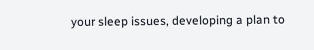your sleep issues, developing a plan to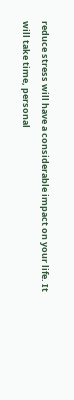reduce stress will have a considerable impact on your life. It will take time, personal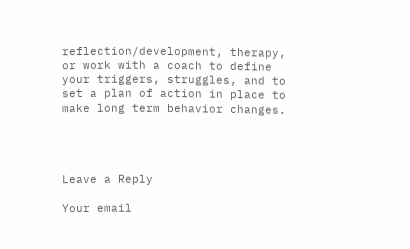reflection/development, therapy, or work with a coach to define your triggers, struggles, and to set a plan of action in place to make long term behavior changes.




Leave a Reply

Your email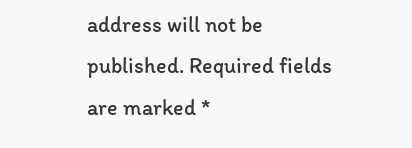address will not be published. Required fields are marked *